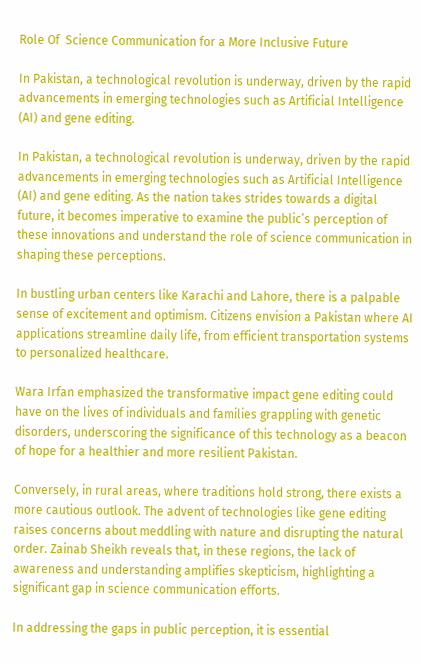Role Of  Science Communication for a More Inclusive Future

In Pakistan, a technological revolution is underway, driven by the rapid advancements in emerging technologies such as Artificial Intelligence (AI) and gene editing.

In Pakistan, a technological revolution is underway, driven by the rapid advancements in emerging technologies such as Artificial Intelligence (AI) and gene editing. As the nation takes strides towards a digital future, it becomes imperative to examine the public’s perception of these innovations and understand the role of science communication in shaping these perceptions.

In bustling urban centers like Karachi and Lahore, there is a palpable sense of excitement and optimism. Citizens envision a Pakistan where AI applications streamline daily life, from efficient transportation systems to personalized healthcare.

Wara Irfan emphasized the transformative impact gene editing could have on the lives of individuals and families grappling with genetic disorders, underscoring the significance of this technology as a beacon of hope for a healthier and more resilient Pakistan.

Conversely, in rural areas, where traditions hold strong, there exists a more cautious outlook. The advent of technologies like gene editing raises concerns about meddling with nature and disrupting the natural order. Zainab Sheikh reveals that, in these regions, the lack of awareness and understanding amplifies skepticism, highlighting a significant gap in science communication efforts.

In addressing the gaps in public perception, it is essential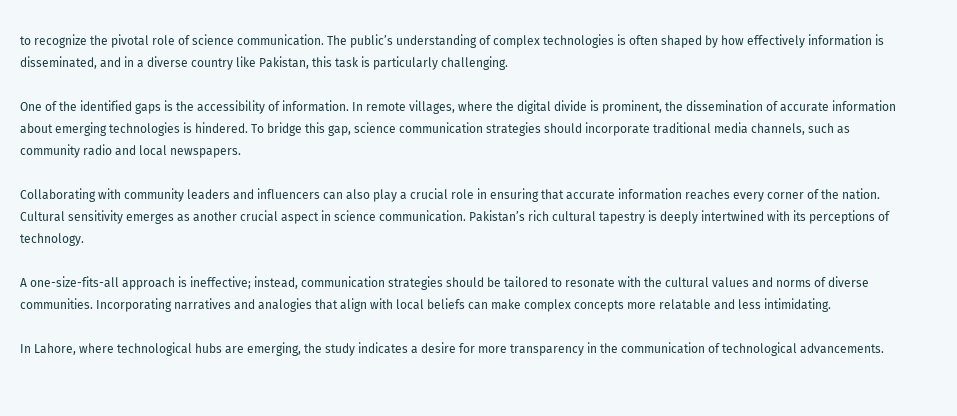to recognize the pivotal role of science communication. The public’s understanding of complex technologies is often shaped by how effectively information is disseminated, and in a diverse country like Pakistan, this task is particularly challenging.

One of the identified gaps is the accessibility of information. In remote villages, where the digital divide is prominent, the dissemination of accurate information about emerging technologies is hindered. To bridge this gap, science communication strategies should incorporate traditional media channels, such as community radio and local newspapers.

Collaborating with community leaders and influencers can also play a crucial role in ensuring that accurate information reaches every corner of the nation. Cultural sensitivity emerges as another crucial aspect in science communication. Pakistan’s rich cultural tapestry is deeply intertwined with its perceptions of technology.

A one-size-fits-all approach is ineffective; instead, communication strategies should be tailored to resonate with the cultural values and norms of diverse communities. Incorporating narratives and analogies that align with local beliefs can make complex concepts more relatable and less intimidating.

In Lahore, where technological hubs are emerging, the study indicates a desire for more transparency in the communication of technological advancements.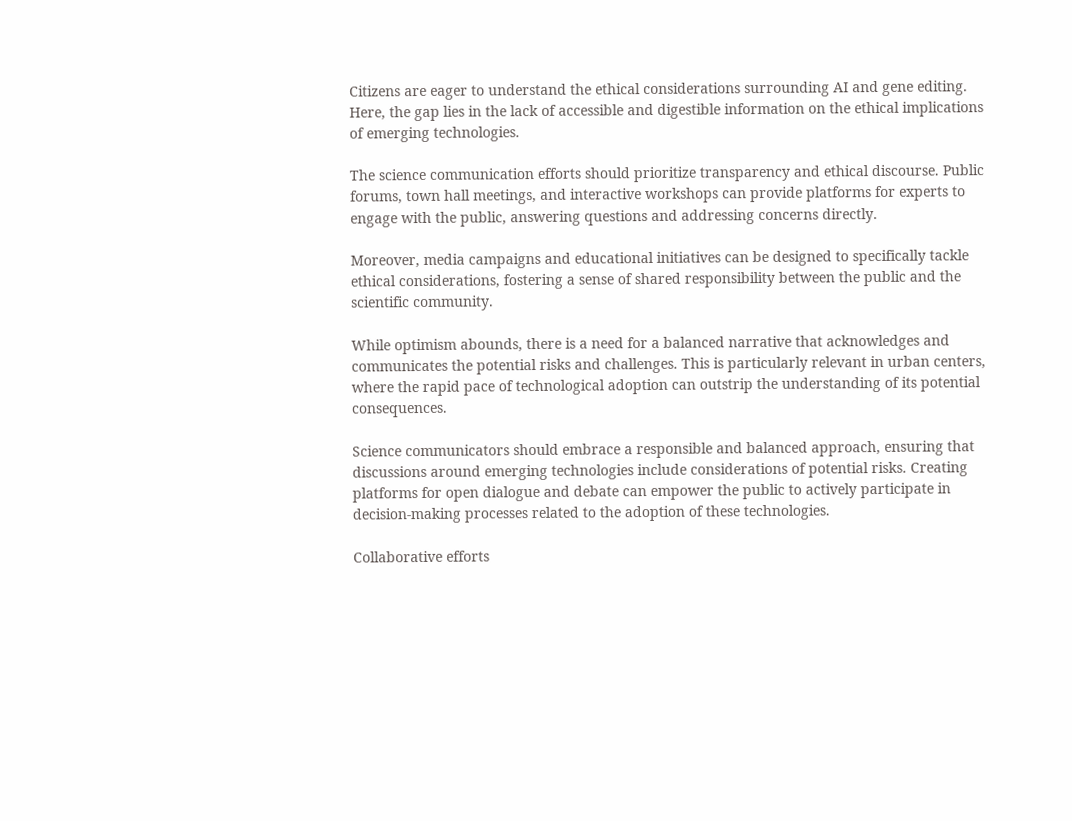Citizens are eager to understand the ethical considerations surrounding AI and gene editing. Here, the gap lies in the lack of accessible and digestible information on the ethical implications of emerging technologies.

The science communication efforts should prioritize transparency and ethical discourse. Public forums, town hall meetings, and interactive workshops can provide platforms for experts to engage with the public, answering questions and addressing concerns directly.

Moreover, media campaigns and educational initiatives can be designed to specifically tackle ethical considerations, fostering a sense of shared responsibility between the public and the scientific community.

While optimism abounds, there is a need for a balanced narrative that acknowledges and communicates the potential risks and challenges. This is particularly relevant in urban centers, where the rapid pace of technological adoption can outstrip the understanding of its potential consequences.

Science communicators should embrace a responsible and balanced approach, ensuring that discussions around emerging technologies include considerations of potential risks. Creating platforms for open dialogue and debate can empower the public to actively participate in decision-making processes related to the adoption of these technologies.

Collaborative efforts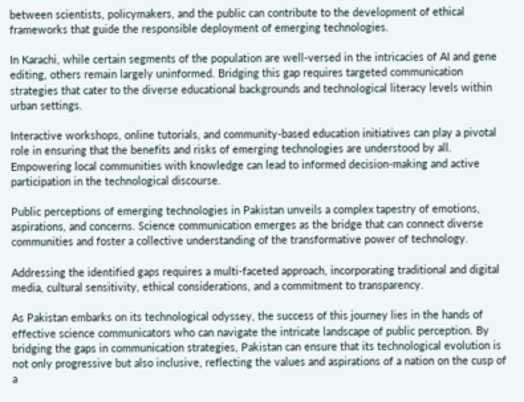between scientists, policymakers, and the public can contribute to the development of ethical frameworks that guide the responsible deployment of emerging technologies.

In Karachi, while certain segments of the population are well-versed in the intricacies of AI and gene editing, others remain largely uninformed. Bridging this gap requires targeted communication strategies that cater to the diverse educational backgrounds and technological literacy levels within urban settings.

Interactive workshops, online tutorials, and community-based education initiatives can play a pivotal role in ensuring that the benefits and risks of emerging technologies are understood by all. Empowering local communities with knowledge can lead to informed decision-making and active participation in the technological discourse.

Public perceptions of emerging technologies in Pakistan unveils a complex tapestry of emotions, aspirations, and concerns. Science communication emerges as the bridge that can connect diverse communities and foster a collective understanding of the transformative power of technology.

Addressing the identified gaps requires a multi-faceted approach, incorporating traditional and digital media, cultural sensitivity, ethical considerations, and a commitment to transparency.

As Pakistan embarks on its technological odyssey, the success of this journey lies in the hands of effective science communicators who can navigate the intricate landscape of public perception. By bridging the gaps in communication strategies, Pakistan can ensure that its technological evolution is not only progressive but also inclusive, reflecting the values and aspirations of a nation on the cusp of a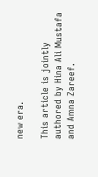new era.

This article is jointly authored by Hina Ali Mustafa and Amna Zareef.